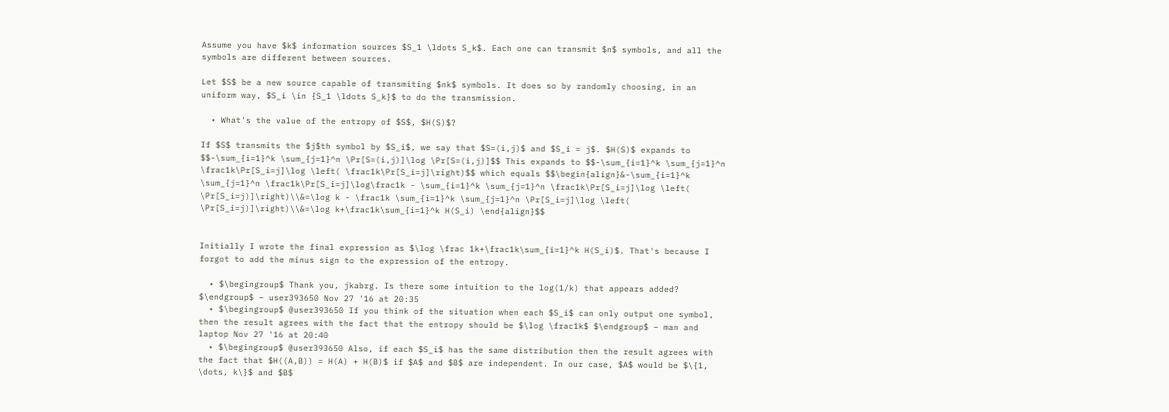Assume you have $k$ information sources $S_1 \ldots S_k$. Each one can transmit $n$ symbols, and all the symbols are different between sources.

Let $S$ be a new source capable of transmiting $nk$ symbols. It does so by randomly choosing, in an uniform way, $S_i \in {S_1 \ldots S_k}$ to do the transmission.

  • What's the value of the entropy of $S$, $H(S)$?

If $S$ transmits the $j$th symbol by $S_i$, we say that $S=(i,j)$ and $S_i = j$. $H(S)$ expands to $$-\sum_{i=1}^k \sum_{j=1}^n \Pr[S=(i,j)]\log \Pr[S=(i,j)]$$ This expands to $$-\sum_{i=1}^k \sum_{j=1}^n \frac1k\Pr[S_i=j]\log \left( \frac1k\Pr[S_i=j]\right)$$ which equals $$\begin{align}&-\sum_{i=1}^k \sum_{j=1}^n \frac1k\Pr[S_i=j]\log\frac1k - \sum_{i=1}^k \sum_{j=1}^n \frac1k\Pr[S_i=j]\log \left( \Pr[S_i=j)]\right)\\&=\log k - \frac1k \sum_{i=1}^k \sum_{j=1}^n \Pr[S_i=j]\log \left( \Pr[S_i=j)]\right)\\&=\log k+\frac1k\sum_{i=1}^k H(S_i) \end{align}$$


Initially I wrote the final expression as $\log \frac 1k+\frac1k\sum_{i=1}^k H(S_i)$. That's because I forgot to add the minus sign to the expression of the entropy.

  • $\begingroup$ Thank you, jkabrg. Is there some intuition to the log(1/k) that appears added? $\endgroup$ – user393650 Nov 27 '16 at 20:35
  • $\begingroup$ @user393650 If you think of the situation when each $S_i$ can only output one symbol, then the result agrees with the fact that the entropy should be $\log \frac1k$ $\endgroup$ – man and laptop Nov 27 '16 at 20:40
  • $\begingroup$ @user393650 Also, if each $S_i$ has the same distribution then the result agrees with the fact that $H((A,B)) = H(A) + H(B)$ if $A$ and $B$ are independent. In our case, $A$ would be $\{1, \dots, k\}$ and $B$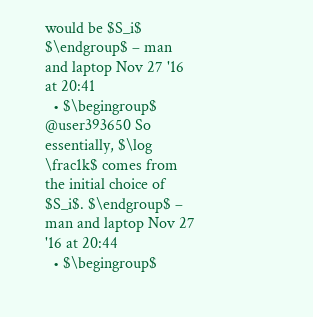would be $S_i$ $\endgroup$ – man and laptop Nov 27 '16 at 20:41
  • $\begingroup$ @user393650 So essentially, $\log \frac1k$ comes from the initial choice of $S_i$. $\endgroup$ – man and laptop Nov 27 '16 at 20:44
  • $\begingroup$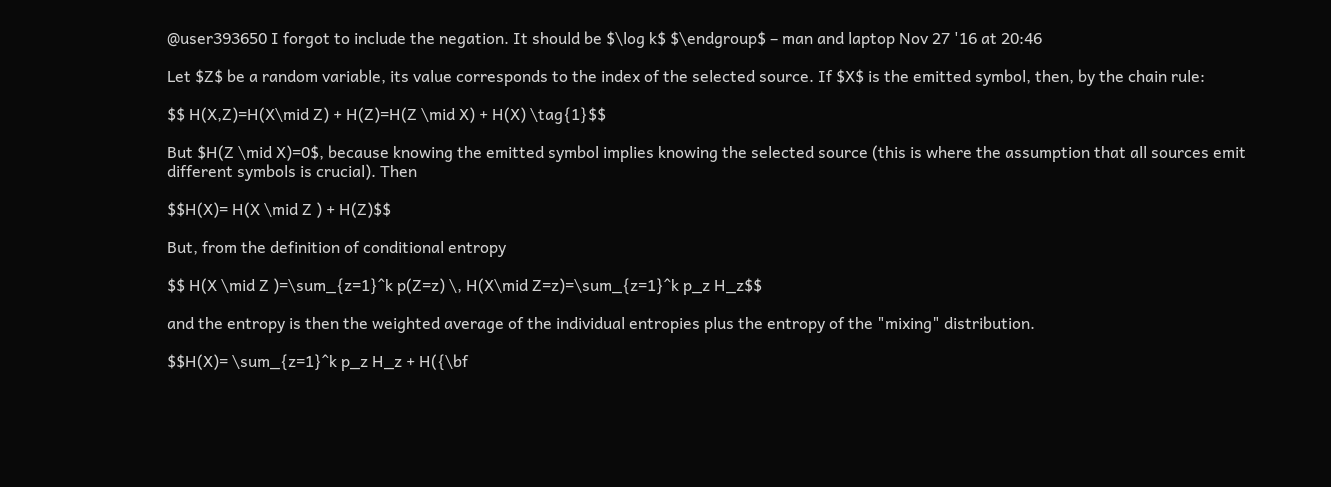@user393650 I forgot to include the negation. It should be $\log k$ $\endgroup$ – man and laptop Nov 27 '16 at 20:46

Let $Z$ be a random variable, its value corresponds to the index of the selected source. If $X$ is the emitted symbol, then, by the chain rule:

$$ H(X,Z)=H(X\mid Z) + H(Z)=H(Z \mid X) + H(X) \tag{1}$$

But $H(Z \mid X)=0$, because knowing the emitted symbol implies knowing the selected source (this is where the assumption that all sources emit different symbols is crucial). Then

$$H(X)= H(X \mid Z ) + H(Z)$$

But, from the definition of conditional entropy

$$ H(X \mid Z )=\sum_{z=1}^k p(Z=z) \, H(X\mid Z=z)=\sum_{z=1}^k p_z H_z$$

and the entropy is then the weighted average of the individual entropies plus the entropy of the "mixing" distribution.

$$H(X)= \sum_{z=1}^k p_z H_z + H({\bf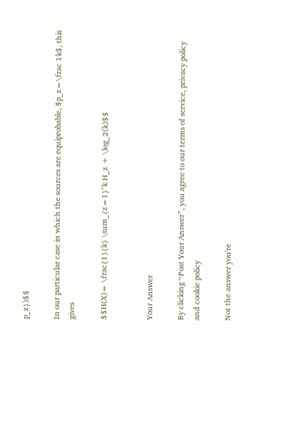p_z})$$

In our particular case in which the sources are equiprobable, $p_z=\frac 1k$, this gives

$$H(X)= \frac{1}{k} \sum_{z=1}^k H_z + \log_2(k)$$


Your Answer

By clicking “Post Your Answer”, you agree to our terms of service, privacy policy and cookie policy

Not the answer you're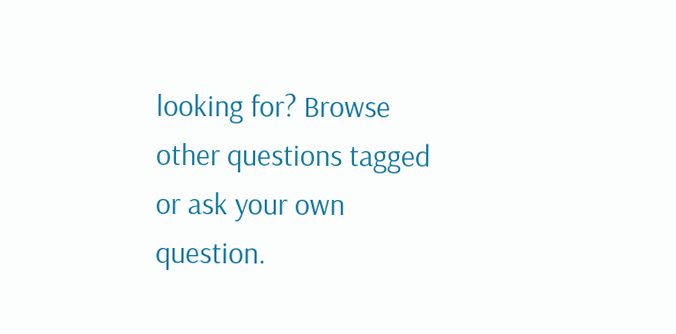looking for? Browse other questions tagged or ask your own question.